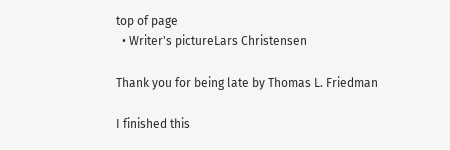top of page
  • Writer's pictureLars Christensen

Thank you for being late by Thomas L. Friedman

I finished this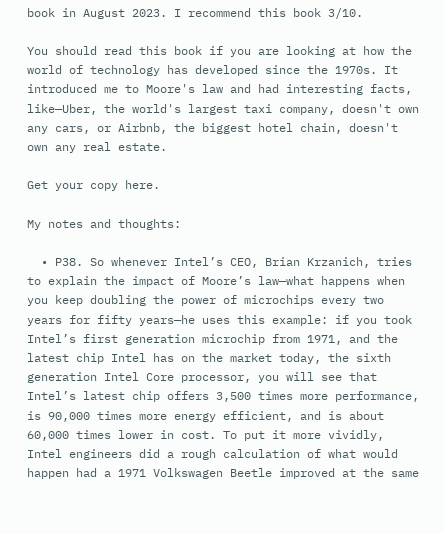book in August 2023. I recommend this book 3/10.

You should read this book if you are looking at how the world of technology has developed since the 1970s. It introduced me to Moore's law and had interesting facts, like—Uber, the world's largest taxi company, doesn't own any cars, or Airbnb, the biggest hotel chain, doesn't own any real estate.

Get your copy here.

My notes and thoughts:

  • P38. So whenever Intel’s CEO, Brian Krzanich, tries to explain the impact of Moore’s law—what happens when you keep doubling the power of microchips every two years for fifty years—he uses this example: if you took Intel’s first generation microchip from 1971, and the latest chip Intel has on the market today, the sixth generation Intel Core processor, you will see that Intel’s latest chip offers 3,500 times more performance, is 90,000 times more energy efficient, and is about 60,000 times lower in cost. To put it more vividly, Intel engineers did a rough calculation of what would happen had a 1971 Volkswagen Beetle improved at the same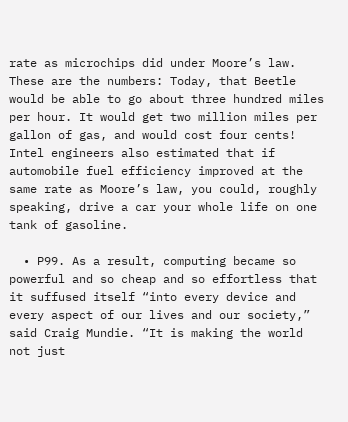rate as microchips did under Moore’s law. These are the numbers: Today, that Beetle would be able to go about three hundred miles per hour. It would get two million miles per gallon of gas, and would cost four cents! Intel engineers also estimated that if automobile fuel efficiency improved at the same rate as Moore’s law, you could, roughly speaking, drive a car your whole life on one tank of gasoline.

  • P99. As a result, computing became so powerful and so cheap and so effortless that it suffused itself “into every device and every aspect of our lives and our society,” said Craig Mundie. “It is making the world not just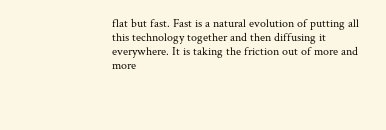flat but fast. Fast is a natural evolution of putting all this technology together and then diffusing it everywhere. It is taking the friction out of more and more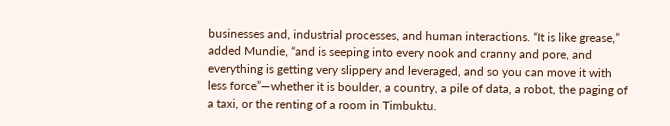businesses and, industrial processes, and human interactions. “It is like grease,” added Mundie, “and is seeping into every nook and cranny and pore, and everything is getting very slippery and leveraged, and so you can move it with less force”—whether it is boulder, a country, a pile of data, a robot, the paging of a taxi, or the renting of a room in Timbuktu.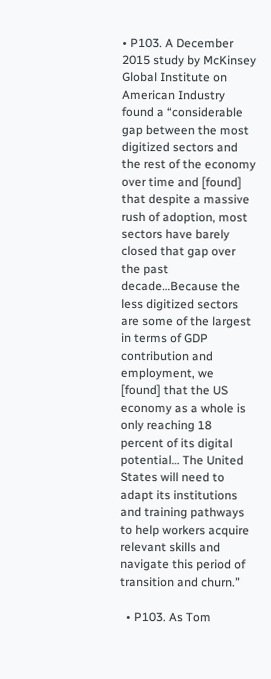• P103. A December 2015 study by McKinsey Global Institute on American Industry found a “considerable gap between the most digitized sectors and the rest of the economy over time and [found] that despite a massive rush of adoption, most sectors have barely closed that gap over the past decade…Because the less digitized sectors are some of the largest in terms of GDP contribution and employment, we [found] that the US economy as a whole is only reaching 18 percent of its digital potential… The United States will need to adapt its institutions and training pathways to help workers acquire relevant skills and navigate this period of transition and churn.”

  • P103. As Tom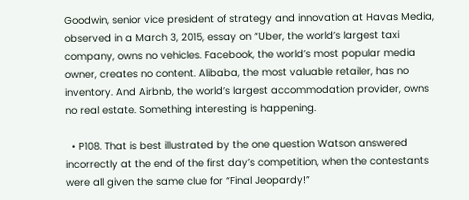Goodwin, senior vice president of strategy and innovation at Havas Media, observed in a March 3, 2015, essay on “Uber, the world’s largest taxi company, owns no vehicles. Facebook, the world’s most popular media owner, creates no content. Alibaba, the most valuable retailer, has no inventory. And Airbnb, the world’s largest accommodation provider, owns no real estate. Something interesting is happening.

  • P108. That is best illustrated by the one question Watson answered incorrectly at the end of the first day’s competition, when the contestants were all given the same clue for “Final Jeopardy!”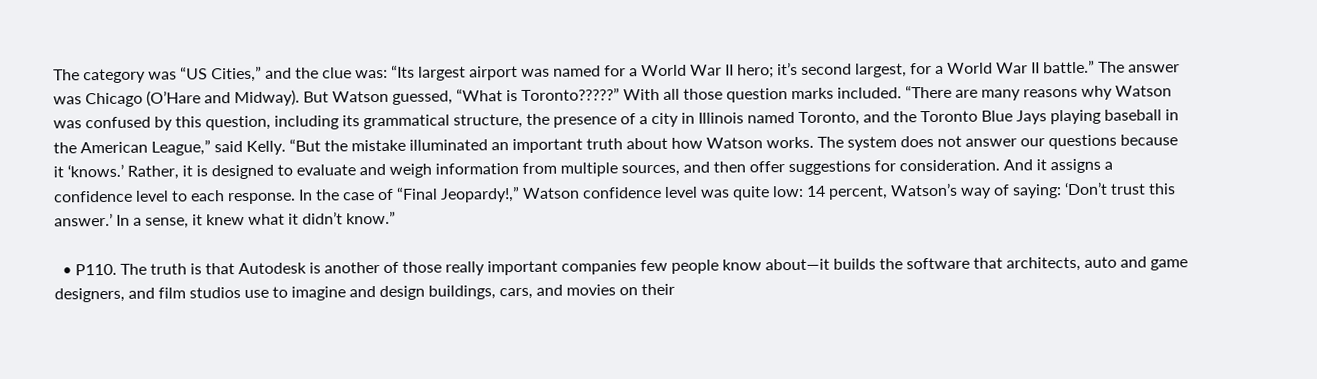The category was “US Cities,” and the clue was: “Its largest airport was named for a World War II hero; it’s second largest, for a World War II battle.” The answer was Chicago (O’Hare and Midway). But Watson guessed, “What is Toronto?????” With all those question marks included. “There are many reasons why Watson was confused by this question, including its grammatical structure, the presence of a city in Illinois named Toronto, and the Toronto Blue Jays playing baseball in the American League,” said Kelly. “But the mistake illuminated an important truth about how Watson works. The system does not answer our questions because it ‘knows.’ Rather, it is designed to evaluate and weigh information from multiple sources, and then offer suggestions for consideration. And it assigns a confidence level to each response. In the case of “Final Jeopardy!,” Watson confidence level was quite low: 14 percent, Watson’s way of saying: ‘Don’t trust this answer.’ In a sense, it knew what it didn’t know.”

  • P110. The truth is that Autodesk is another of those really important companies few people know about—it builds the software that architects, auto and game designers, and film studios use to imagine and design buildings, cars, and movies on their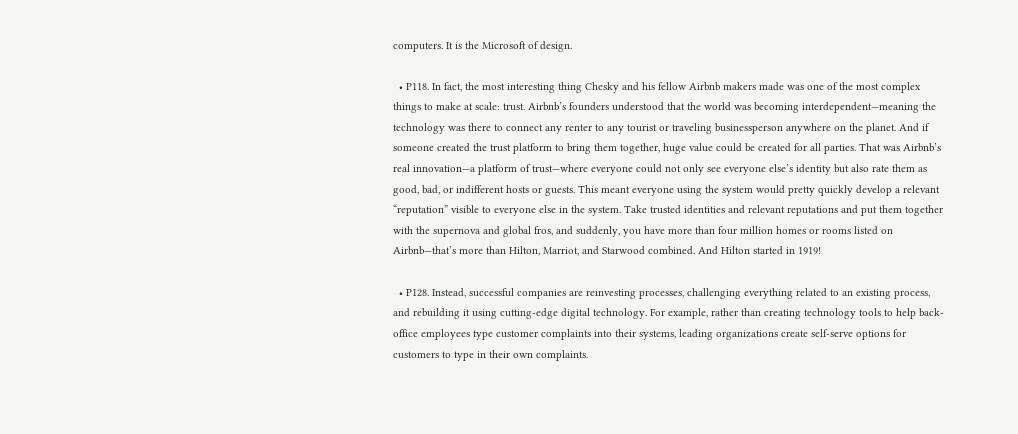computers. It is the Microsoft of design.

  • P118. In fact, the most interesting thing Chesky and his fellow Airbnb makers made was one of the most complex things to make at scale: trust. Airbnb’s founders understood that the world was becoming interdependent—meaning the technology was there to connect any renter to any tourist or traveling businessperson anywhere on the planet. And if someone created the trust platform to bring them together, huge value could be created for all parties. That was Airbnb’s real innovation—a platform of trust—where everyone could not only see everyone else’s identity but also rate them as good, bad, or indifferent hosts or guests. This meant everyone using the system would pretty quickly develop a relevant “reputation” visible to everyone else in the system. Take trusted identities and relevant reputations and put them together with the supernova and global fros, and suddenly, you have more than four million homes or rooms listed on Airbnb—that’s more than Hilton, Marriot, and Starwood combined. And Hilton started in 1919!

  • P128. Instead, successful companies are reinvesting processes, challenging everything related to an existing process, and rebuilding it using cutting-edge digital technology. For example, rather than creating technology tools to help back-office employees type customer complaints into their systems, leading organizations create self-serve options for customers to type in their own complaints.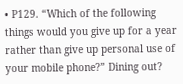• P129. “Which of the following things would you give up for a year rather than give up personal use of your mobile phone?” Dining out?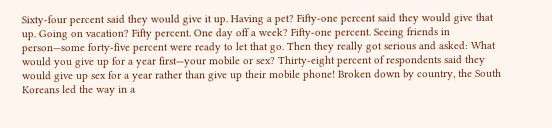Sixty-four percent said they would give it up. Having a pet? Fifty-one percent said they would give that up. Going on vacation? Fifty percent. One day off a week? Fifty-one percent. Seeing friends in person—some forty-five percent were ready to let that go. Then they really got serious and asked: What would you give up for a year first—your mobile or sex? Thirty-eight percent of respondents said they would give up sex for a year rather than give up their mobile phone! Broken down by country, the South Koreans led the way in a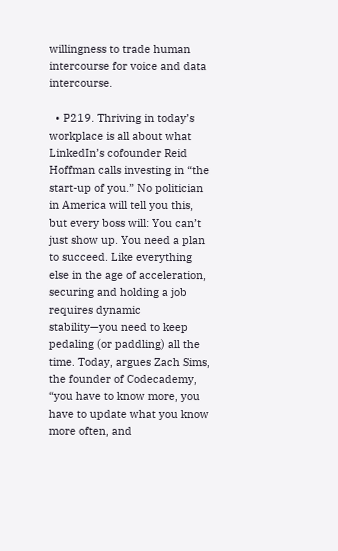willingness to trade human intercourse for voice and data intercourse.

  • P219. Thriving in today’s workplace is all about what LinkedIn’s cofounder Reid Hoffman calls investing in “the start-up of you.” No politician in America will tell you this, but every boss will: You can’t just show up. You need a plan to succeed. Like everything else in the age of acceleration, securing and holding a job requires dynamic stability—you need to keep pedaling (or paddling) all the time. Today, argues Zach Sims, the founder of Codecademy, “you have to know more, you have to update what you know more often, and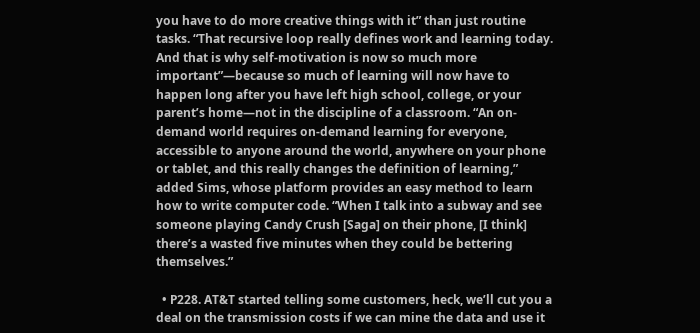you have to do more creative things with it” than just routine tasks. “That recursive loop really defines work and learning today. And that is why self-motivation is now so much more important”—because so much of learning will now have to happen long after you have left high school, college, or your parent’s home—not in the discipline of a classroom. “An on-demand world requires on-demand learning for everyone, accessible to anyone around the world, anywhere on your phone or tablet, and this really changes the definition of learning,” added Sims, whose platform provides an easy method to learn how to write computer code. “When I talk into a subway and see someone playing Candy Crush [Saga] on their phone, [I think] there’s a wasted five minutes when they could be bettering themselves.”

  • P228. AT&T started telling some customers, heck, we’ll cut you a deal on the transmission costs if we can mine the data and use it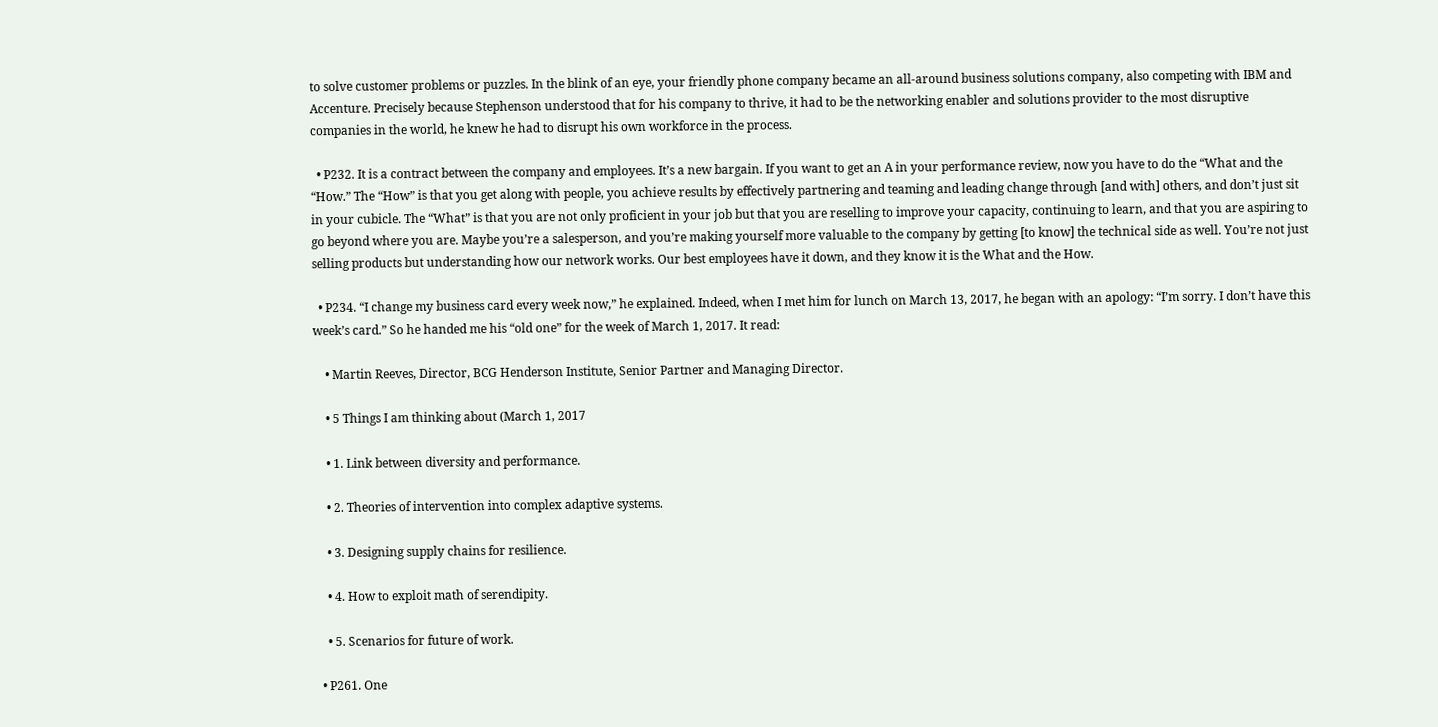to solve customer problems or puzzles. In the blink of an eye, your friendly phone company became an all-around business solutions company, also competing with IBM and Accenture. Precisely because Stephenson understood that for his company to thrive, it had to be the networking enabler and solutions provider to the most disruptive companies in the world, he knew he had to disrupt his own workforce in the process.

  • P232. It is a contract between the company and employees. It’s a new bargain. If you want to get an A in your performance review, now you have to do the “What and the “How.” The “How” is that you get along with people, you achieve results by effectively partnering and teaming and leading change through [and with] others, and don’t just sit in your cubicle. The “What” is that you are not only proficient in your job but that you are reselling to improve your capacity, continuing to learn, and that you are aspiring to go beyond where you are. Maybe you’re a salesperson, and you’re making yourself more valuable to the company by getting [to know] the technical side as well. You’re not just selling products but understanding how our network works. Our best employees have it down, and they know it is the What and the How.

  • P234. “I change my business card every week now,” he explained. Indeed, when I met him for lunch on March 13, 2017, he began with an apology: “I’m sorry. I don’t have this week’s card.” So he handed me his “old one” for the week of March 1, 2017. It read:

    • Martin Reeves, Director, BCG Henderson Institute, Senior Partner and Managing Director.

    • 5 Things I am thinking about (March 1, 2017

    • 1. Link between diversity and performance.

    • 2. Theories of intervention into complex adaptive systems.

    • 3. Designing supply chains for resilience.

    • 4. How to exploit math of serendipity.

    • 5. Scenarios for future of work.

  • P261. One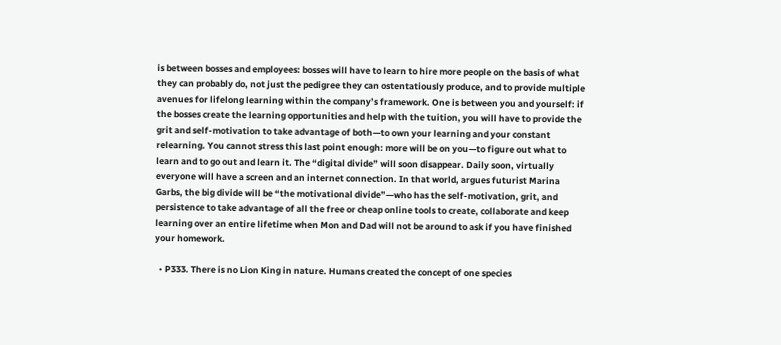is between bosses and employees: bosses will have to learn to hire more people on the basis of what they can probably do, not just the pedigree they can ostentatiously produce, and to provide multiple avenues for lifelong learning within the company’s framework. One is between you and yourself: if the bosses create the learning opportunities and help with the tuition, you will have to provide the grit and self-motivation to take advantage of both—to own your learning and your constant relearning. You cannot stress this last point enough: more will be on you—to figure out what to learn and to go out and learn it. The “digital divide” will soon disappear. Daily soon, virtually everyone will have a screen and an internet connection. In that world, argues futurist Marina Garbs, the big divide will be “the motivational divide”—who has the self-motivation, grit, and persistence to take advantage of all the free or cheap online tools to create, collaborate and keep learning over an entire lifetime when Mon and Dad will not be around to ask if you have finished your homework.

  • P333. There is no Lion King in nature. Humans created the concept of one species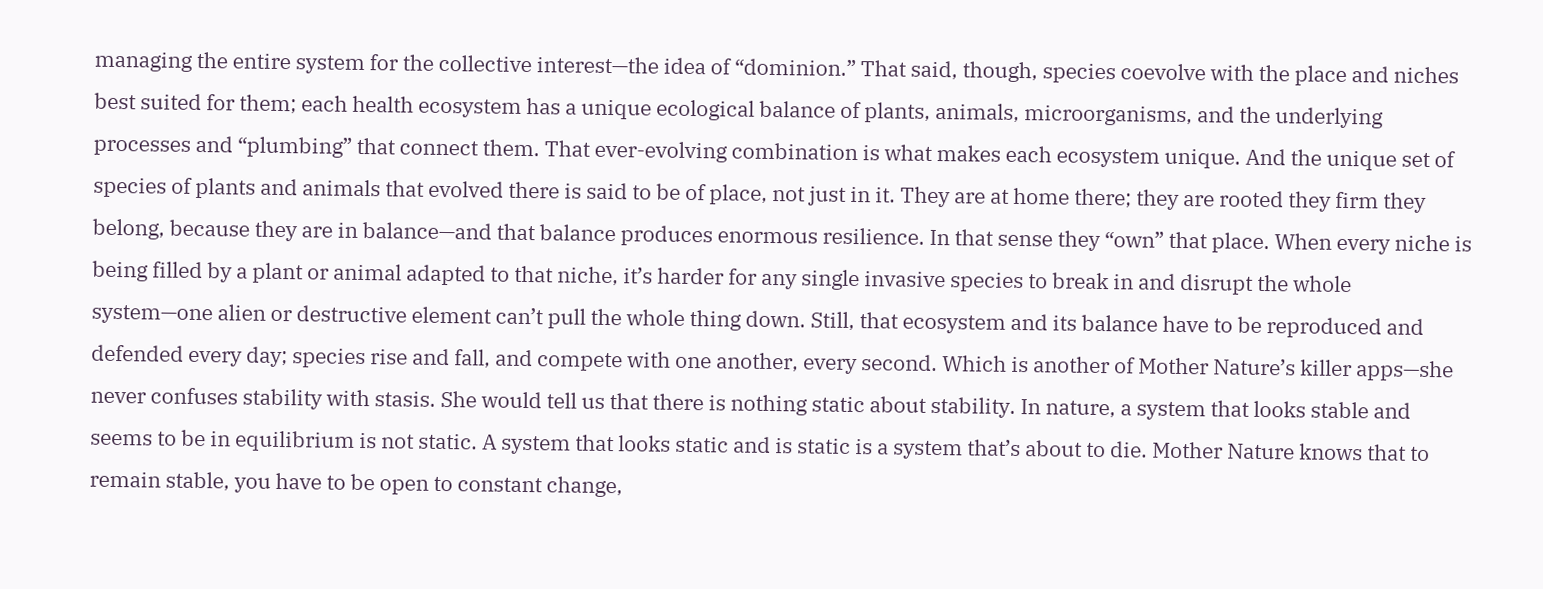managing the entire system for the collective interest—the idea of “dominion.” That said, though, species coevolve with the place and niches best suited for them; each health ecosystem has a unique ecological balance of plants, animals, microorganisms, and the underlying processes and “plumbing” that connect them. That ever-evolving combination is what makes each ecosystem unique. And the unique set of species of plants and animals that evolved there is said to be of place, not just in it. They are at home there; they are rooted they firm they belong, because they are in balance—and that balance produces enormous resilience. In that sense they “own” that place. When every niche is being filled by a plant or animal adapted to that niche, it’s harder for any single invasive species to break in and disrupt the whole system—one alien or destructive element can’t pull the whole thing down. Still, that ecosystem and its balance have to be reproduced and defended every day; species rise and fall, and compete with one another, every second. Which is another of Mother Nature’s killer apps—she never confuses stability with stasis. She would tell us that there is nothing static about stability. In nature, a system that looks stable and seems to be in equilibrium is not static. A system that looks static and is static is a system that’s about to die. Mother Nature knows that to remain stable, you have to be open to constant change,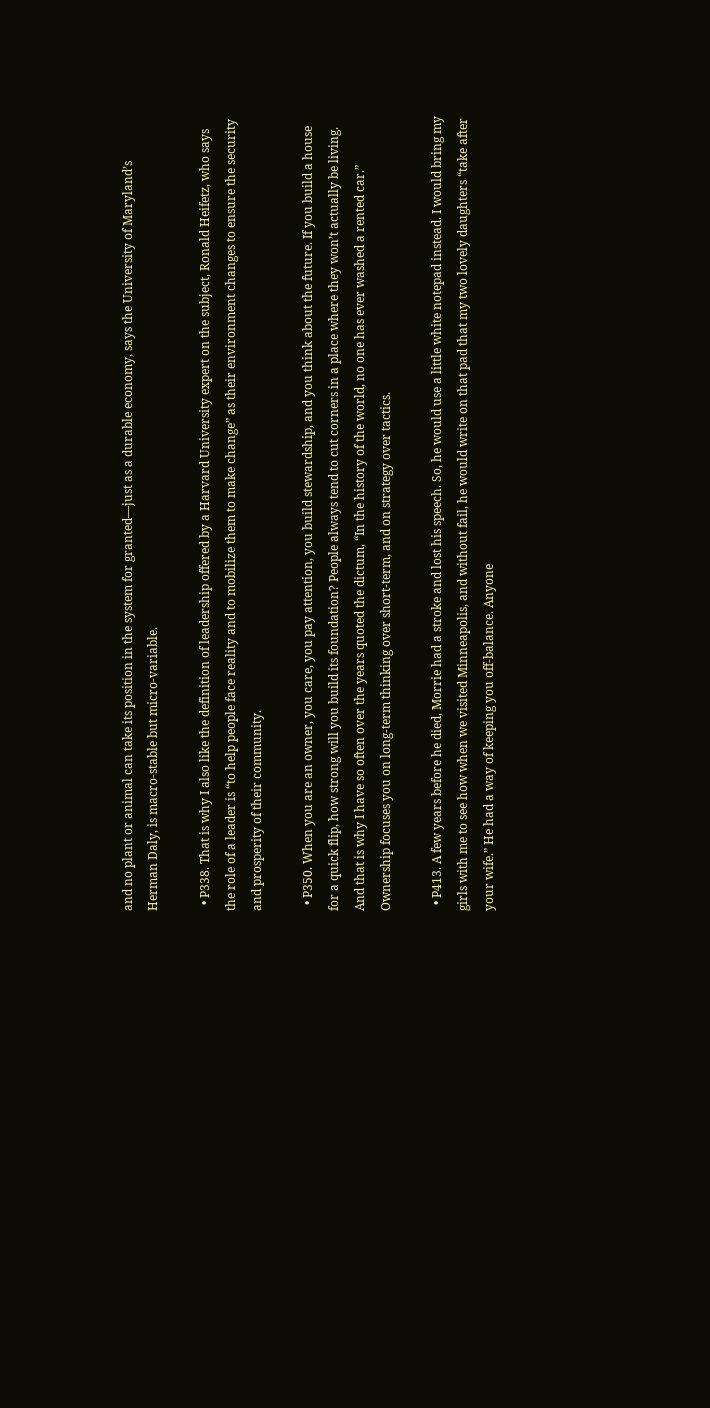and no plant or animal can take its position in the system for granted—just as a durable economy, says the University of Maryland’s Herman Daly, is macro-stable but micro-variable.

  • P338. That is why I also like the definition of leadership offered by a Harvard University expert on the subject, Ronald Heifetz, who says the role of a leader is “to help people face reality and to mobilize them to make change” as their environment changes to ensure the security and prosperity of their community.

  • P350. When you are an owner, you care, you pay attention, you build stewardship, and you think about the future. If you build a house for a quick flip, how strong will you build its foundation? People always tend to cut corners in a place where they won’t actually be living. And that is why I have so often over the years quoted the dictum, “In the history of the world, no one has ever washed a rented car.” Ownership focuses you on long-term thinking over short-term, and on strategy over tactics.

  • P413. A few years before he died, Morrie had a stroke and lost his speech. So, he would use a little white notepad instead. I would bring my girls with me to see how when we visited Minneapolis, and without fail, he would write on that pad that my two lovely daughters “take after your wife.” He had a way of keeping you off-balance. Anyone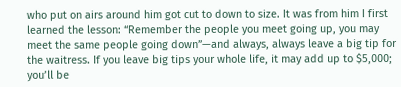who put on airs around him got cut to down to size. It was from him I first learned the lesson: “Remember the people you meet going up, you may meet the same people going down”—and always, always leave a big tip for the waitress. If you leave big tips your whole life, it may add up to $5,000; you’ll be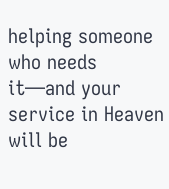helping someone who needs it—and your service in Heaven will be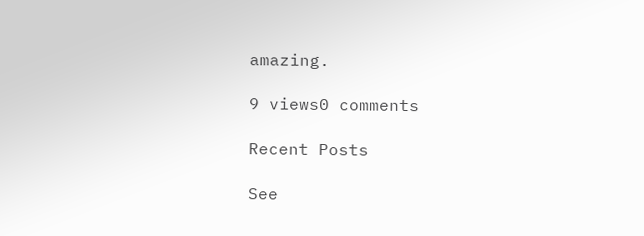amazing.

9 views0 comments

Recent Posts

See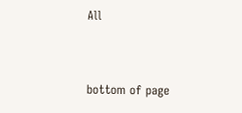All


bottom of page